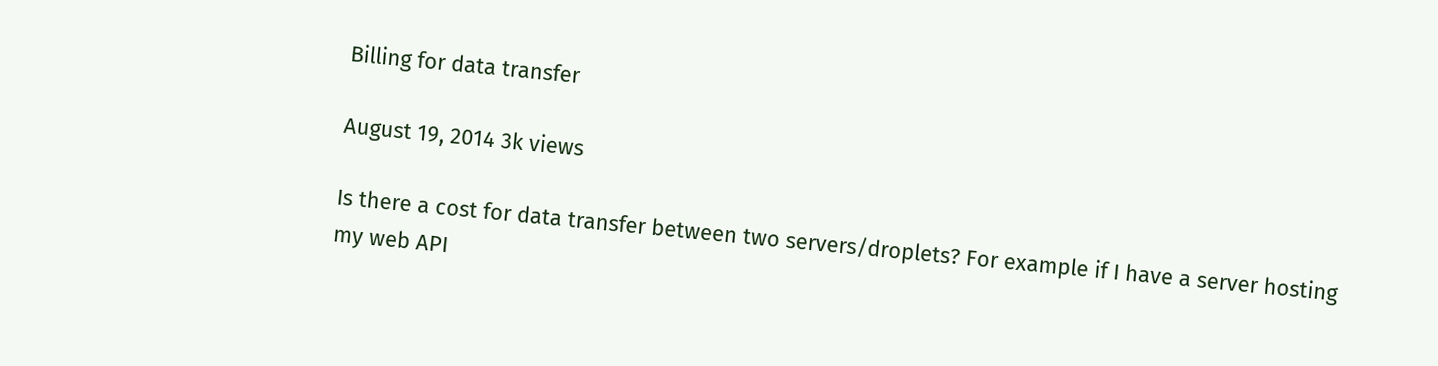Billing for data transfer

August 19, 2014 3k views

Is there a cost for data transfer between two servers/droplets? For example if I have a server hosting my web API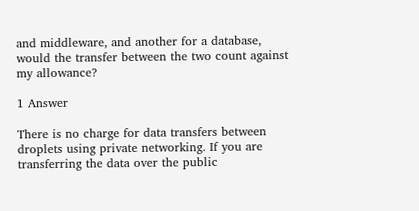and middleware, and another for a database, would the transfer between the two count against my allowance?

1 Answer

There is no charge for data transfers between droplets using private networking. If you are transferring the data over the public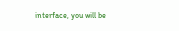interface, you will be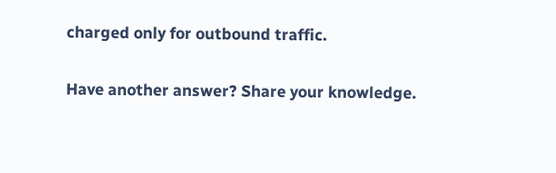charged only for outbound traffic.

Have another answer? Share your knowledge.